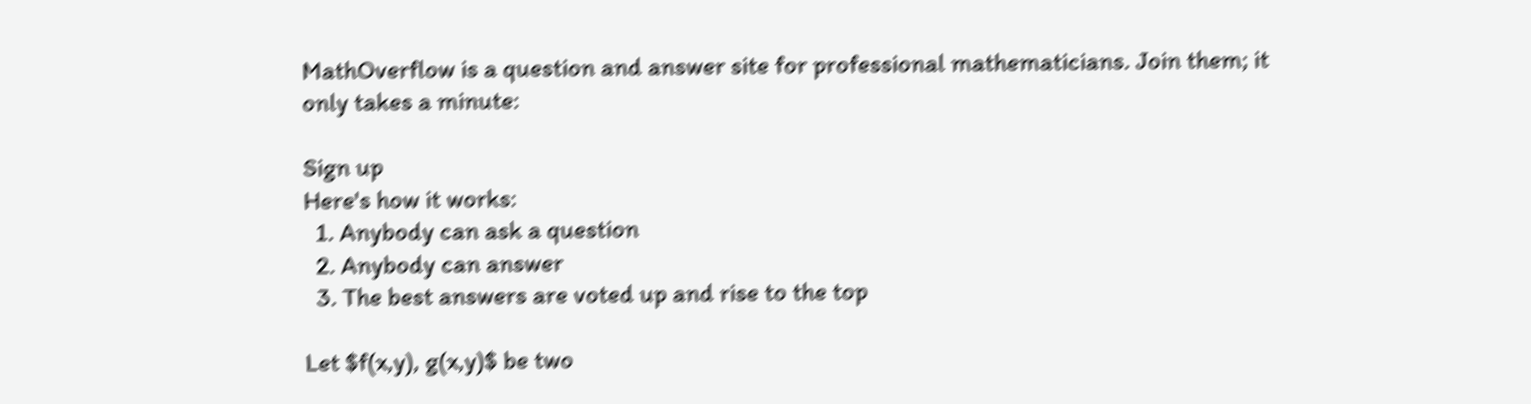MathOverflow is a question and answer site for professional mathematicians. Join them; it only takes a minute:

Sign up
Here's how it works:
  1. Anybody can ask a question
  2. Anybody can answer
  3. The best answers are voted up and rise to the top

Let $f(x,y), g(x,y)$ be two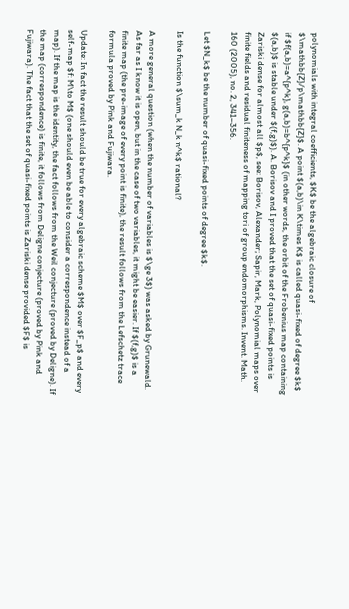polynomials with integral coefficients, $K$ be the algebraic closure of $\mathbb{Z}/p\mathbb{Z}$. A point $(a,b)\in K\times K$ is called quasi-fixed of degree $k$ if $f(a,b)=a^{p^k}, g(a,b)=b^{p^k}$ (in other words, the orbit of the Frobenius map containing $(a,b)$ is stable under $(f,g)$). A. Borisov and I proved that the set of quasi-fixed points is Zariski dense for almost all $p$, see: Borisov, Alexander; Sapir, Mark, Polynomial maps over finite fields and residual finiteness of mapping tori of group endomorphisms. Invent. Math. 160 (2005), no. 2, 341–356.

Let $N_k$ be the number of quasi-fixed points of degree $k$.

Is the function $\sum_k N_k n^k$ rational?

A more general question (when the number of variables is $\ge 3$) was asked by Grunewald. As far as I know it is open, but in the case of two variables, it might be easier. If $(f,g)$ is a finite map (the pre-image of every point is finite), the result follows from the Lefschetz trace formula proved by Pink and Fujiwara.

Update: In fact the result should be true for every algebraic scheme $M$ over $F_p$ and every self-map $f: M\to M$ (one should even be able to consider a correspondence instead of a map). If the map is the identity, the fact follows from the Weil conjecture (proved by Deligne). If the map (correspondence) is finite, it follows from Deligne conjecture (proved by Pink and Fujiwara). The fact that the set of quasi-fixed points is Zariski dense provided $F$ is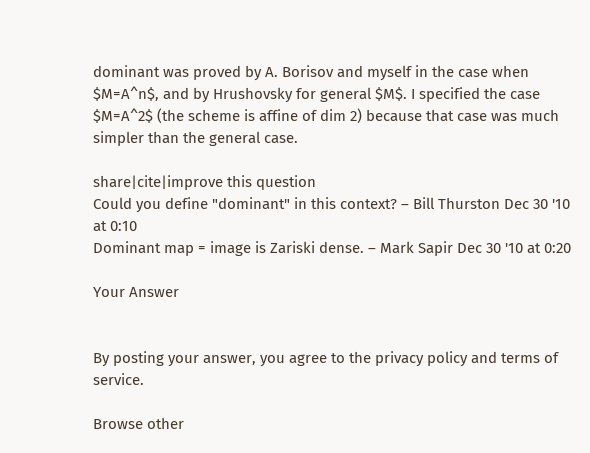dominant was proved by A. Borisov and myself in the case when $M=A^n$, and by Hrushovsky for general $M$. I specified the case $M=A^2$ (the scheme is affine of dim 2) because that case was much simpler than the general case.

share|cite|improve this question
Could you define "dominant" in this context? – Bill Thurston Dec 30 '10 at 0:10
Dominant map = image is Zariski dense. – Mark Sapir Dec 30 '10 at 0:20

Your Answer


By posting your answer, you agree to the privacy policy and terms of service.

Browse other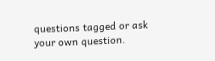questions tagged or ask your own question.